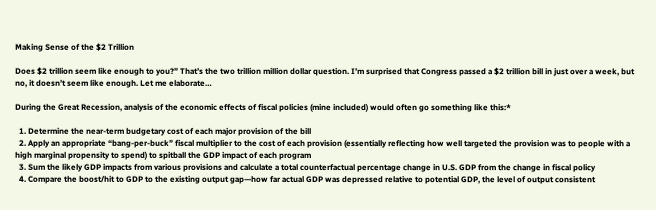Making Sense of the $2 Trillion

Does $2 trillion seem like enough to you?” That’s the two trillion million dollar question. I’m surprised that Congress passed a $2 trillion bill in just over a week, but no, it doesn’t seem like enough. Let me elaborate…

During the Great Recession, analysis of the economic effects of fiscal policies (mine included) would often go something like this:*

  1. Determine the near-term budgetary cost of each major provision of the bill
  2. Apply an appropriate “bang-per-buck” fiscal multiplier to the cost of each provision (essentially reflecting how well targeted the provision was to people with a high marginal propensity to spend) to spitball the GDP impact of each program
  3. Sum the likely GDP impacts from various provisions and calculate a total counterfactual percentage change in U.S. GDP from the change in fiscal policy
  4. Compare the boost/hit to GDP to the existing output gap—how far actual GDP was depressed relative to potential GDP, the level of output consistent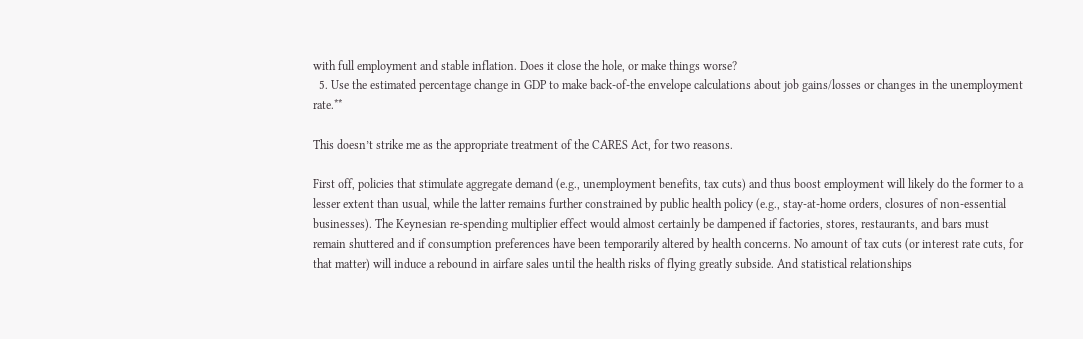with full employment and stable inflation. Does it close the hole, or make things worse?
  5. Use the estimated percentage change in GDP to make back-of-the envelope calculations about job gains/losses or changes in the unemployment rate.**

This doesn’t strike me as the appropriate treatment of the CARES Act, for two reasons.

First off, policies that stimulate aggregate demand (e.g., unemployment benefits, tax cuts) and thus boost employment will likely do the former to a lesser extent than usual, while the latter remains further constrained by public health policy (e.g., stay-at-home orders, closures of non-essential businesses). The Keynesian re-spending multiplier effect would almost certainly be dampened if factories, stores, restaurants, and bars must remain shuttered and if consumption preferences have been temporarily altered by health concerns. No amount of tax cuts (or interest rate cuts, for that matter) will induce a rebound in airfare sales until the health risks of flying greatly subside. And statistical relationships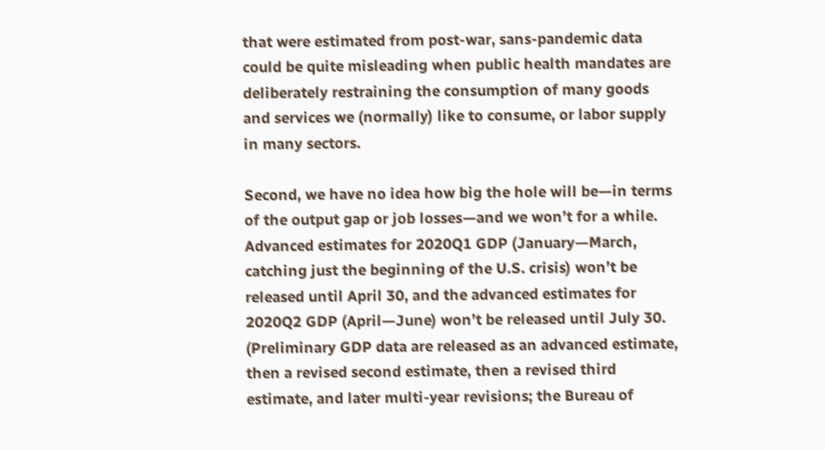that were estimated from post-war, sans-pandemic data could be quite misleading when public health mandates are deliberately restraining the consumption of many goods and services we (normally) like to consume, or labor supply in many sectors.

Second, we have no idea how big the hole will be—in terms of the output gap or job losses—and we won’t for a while. Advanced estimates for 2020Q1 GDP (January—March, catching just the beginning of the U.S. crisis) won’t be released until April 30, and the advanced estimates for 2020Q2 GDP (April—June) won’t be released until July 30. (Preliminary GDP data are released as an advanced estimate, then a revised second estimate, then a revised third estimate, and later multi-year revisions; the Bureau of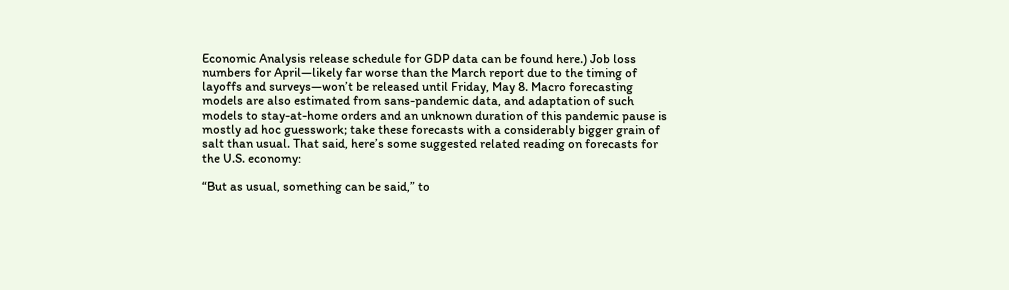Economic Analysis release schedule for GDP data can be found here.) Job loss numbers for April—likely far worse than the March report due to the timing of layoffs and surveys—won’t be released until Friday, May 8. Macro forecasting models are also estimated from sans-pandemic data, and adaptation of such models to stay-at-home orders and an unknown duration of this pandemic pause is mostly ad hoc guesswork; take these forecasts with a considerably bigger grain of salt than usual. That said, here’s some suggested related reading on forecasts for the U.S. economy:

“But as usual, something can be said,” to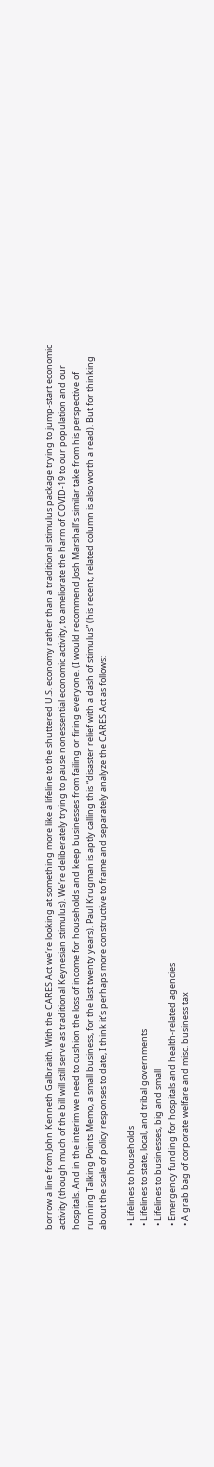borrow a line from John Kenneth Galbraith. With the CARES Act we’re looking at something more like a lifeline to the shuttered U.S. economy rather than a traditional stimulus package trying to jump-start economic activity (though much of the bill will still serve as traditional Keynesian stimulus). We’re deliberately trying to pause nonessential economic activity, to ameliorate the harm of COVID-19 to our population and our hospitals. And in the interim we need to cushion the loss of income for households and keep businesses from failing or firing everyone. (I would recommend Josh Marshall’s similar take from his perspective of running Talking Points Memo, a small business, for the last twenty years). Paul Krugman is aptly calling this “disaster relief with a dash of stimulus” (his recent, related column is also worth a read). But for thinking about the scale of policy responses to date, I think it’s perhaps more constructive to frame and separately analyze the CARES Act as follows:

  • Lifelines to households
  • Lifelines to state, local, and tribal governments
  • Lifelines to businesses, big and small
  • Emergency funding for hospitals and health-related agencies
  • A grab bag of corporate welfare and misc. business tax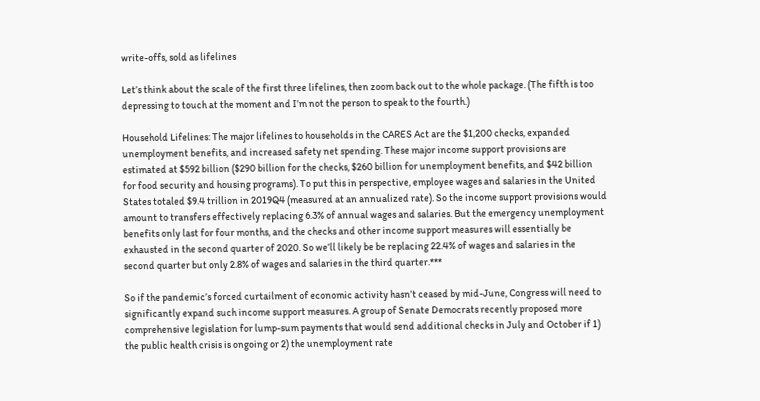write-offs, sold as lifelines

Let’s think about the scale of the first three lifelines, then zoom back out to the whole package. (The fifth is too depressing to touch at the moment and I’m not the person to speak to the fourth.)

Household Lifelines: The major lifelines to households in the CARES Act are the $1,200 checks, expanded unemployment benefits, and increased safety net spending. These major income support provisions are estimated at $592 billion ($290 billion for the checks, $260 billion for unemployment benefits, and $42 billion for food security and housing programs). To put this in perspective, employee wages and salaries in the United States totaled $9.4 trillion in 2019Q4 (measured at an annualized rate). So the income support provisions would amount to transfers effectively replacing 6.3% of annual wages and salaries. But the emergency unemployment benefits only last for four months, and the checks and other income support measures will essentially be exhausted in the second quarter of 2020. So we’ll likely be be replacing 22.4% of wages and salaries in the second quarter but only 2.8% of wages and salaries in the third quarter.***

So if the pandemic’s forced curtailment of economic activity hasn’t ceased by mid-June, Congress will need to significantly expand such income support measures. A group of Senate Democrats recently proposed more comprehensive legislation for lump-sum payments that would send additional checks in July and October if 1) the public health crisis is ongoing or 2) the unemployment rate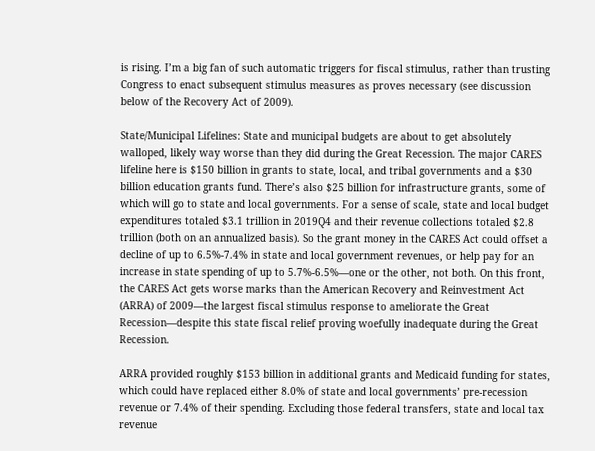is rising. I’m a big fan of such automatic triggers for fiscal stimulus, rather than trusting Congress to enact subsequent stimulus measures as proves necessary (see discussion below of the Recovery Act of 2009).

State/Municipal Lifelines: State and municipal budgets are about to get absolutely walloped, likely way worse than they did during the Great Recession. The major CARES lifeline here is $150 billion in grants to state, local, and tribal governments and a $30 billion education grants fund. There’s also $25 billion for infrastructure grants, some of which will go to state and local governments. For a sense of scale, state and local budget expenditures totaled $3.1 trillion in 2019Q4 and their revenue collections totaled $2.8 trillion (both on an annualized basis). So the grant money in the CARES Act could offset a decline of up to 6.5%-7.4% in state and local government revenues, or help pay for an increase in state spending of up to 5.7%-6.5%—one or the other, not both. On this front, the CARES Act gets worse marks than the American Recovery and Reinvestment Act (ARRA) of 2009—the largest fiscal stimulus response to ameliorate the Great Recession—despite this state fiscal relief proving woefully inadequate during the Great Recession.

ARRA provided roughly $153 billion in additional grants and Medicaid funding for states, which could have replaced either 8.0% of state and local governments’ pre-recession revenue or 7.4% of their spending. Excluding those federal transfers, state and local tax revenue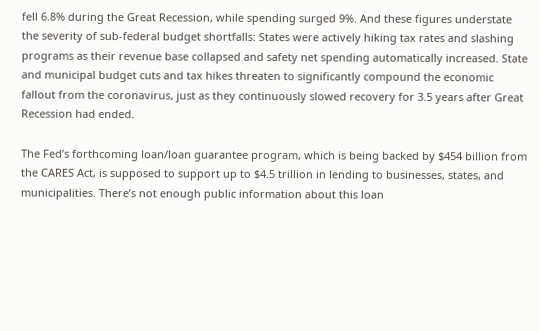fell 6.8% during the Great Recession, while spending surged 9%. And these figures understate the severity of sub-federal budget shortfalls: States were actively hiking tax rates and slashing programs as their revenue base collapsed and safety net spending automatically increased. State and municipal budget cuts and tax hikes threaten to significantly compound the economic fallout from the coronavirus, just as they continuously slowed recovery for 3.5 years after Great Recession had ended.

The Fed’s forthcoming loan/loan guarantee program, which is being backed by $454 billion from the CARES Act, is supposed to support up to $4.5 trillion in lending to businesses, states, and municipalities. There’s not enough public information about this loan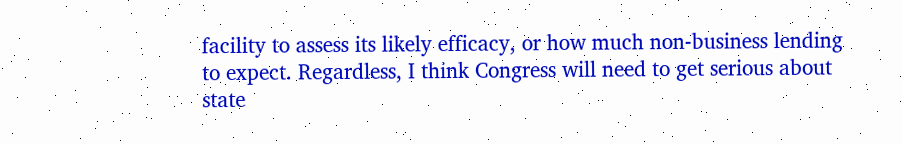facility to assess its likely efficacy, or how much non-business lending to expect. Regardless, I think Congress will need to get serious about state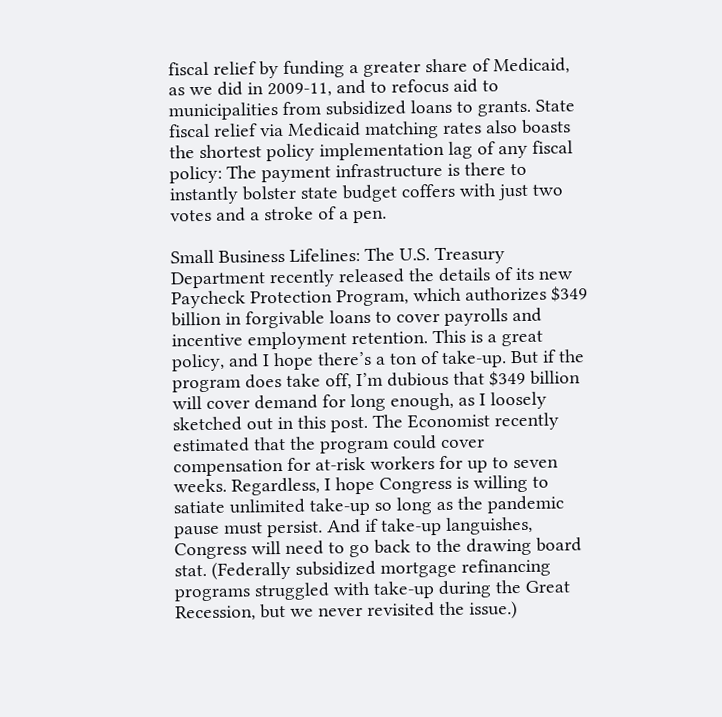fiscal relief by funding a greater share of Medicaid, as we did in 2009-11, and to refocus aid to municipalities from subsidized loans to grants. State fiscal relief via Medicaid matching rates also boasts the shortest policy implementation lag of any fiscal policy: The payment infrastructure is there to instantly bolster state budget coffers with just two votes and a stroke of a pen.

Small Business Lifelines: The U.S. Treasury Department recently released the details of its new Paycheck Protection Program, which authorizes $349 billion in forgivable loans to cover payrolls and incentive employment retention. This is a great policy, and I hope there’s a ton of take-up. But if the program does take off, I’m dubious that $349 billion will cover demand for long enough, as I loosely sketched out in this post. The Economist recently estimated that the program could cover compensation for at-risk workers for up to seven weeks. Regardless, I hope Congress is willing to satiate unlimited take-up so long as the pandemic pause must persist. And if take-up languishes, Congress will need to go back to the drawing board stat. (Federally subsidized mortgage refinancing programs struggled with take-up during the Great Recession, but we never revisited the issue.)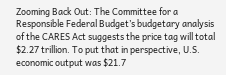Zooming Back Out: The Committee for a Responsible Federal Budget’s budgetary analysis of the CARES Act suggests the price tag will total $2.27 trillion. To put that in perspective, U.S. economic output was $21.7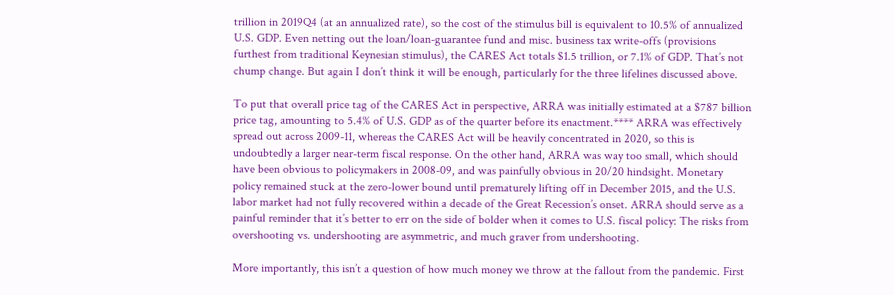trillion in 2019Q4 (at an annualized rate), so the cost of the stimulus bill is equivalent to 10.5% of annualized U.S. GDP. Even netting out the loan/loan-guarantee fund and misc. business tax write-offs (provisions furthest from traditional Keynesian stimulus), the CARES Act totals $1.5 trillion, or 7.1% of GDP. That’s not chump change. But again I don’t think it will be enough, particularly for the three lifelines discussed above.

To put that overall price tag of the CARES Act in perspective, ARRA was initially estimated at a $787 billion price tag, amounting to 5.4% of U.S. GDP as of the quarter before its enactment.**** ARRA was effectively spread out across 2009-11, whereas the CARES Act will be heavily concentrated in 2020, so this is undoubtedly a larger near-term fiscal response. On the other hand, ARRA was way too small, which should have been obvious to policymakers in 2008-09, and was painfully obvious in 20/20 hindsight. Monetary policy remained stuck at the zero-lower bound until prematurely lifting off in December 2015, and the U.S. labor market had not fully recovered within a decade of the Great Recession’s onset. ARRA should serve as a painful reminder that it’s better to err on the side of bolder when it comes to U.S. fiscal policy: The risks from overshooting vs. undershooting are asymmetric, and much graver from undershooting.

More importantly, this isn’t a question of how much money we throw at the fallout from the pandemic. First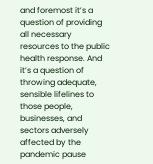and foremost it’s a question of providing all necessary resources to the public health response. And it’s a question of throwing adequate, sensible lifelines to those people, businesses, and sectors adversely affected by the pandemic pause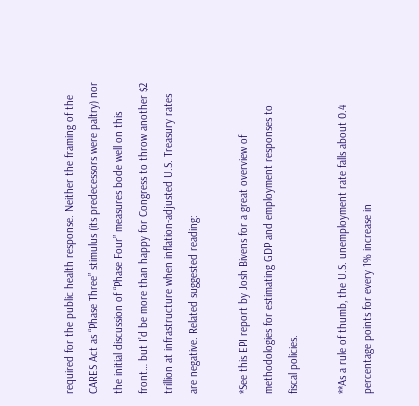required for the public health response. Neither the framing of the CARES Act as “Phase Three” stimulus (its predecessors were paltry) nor the initial discussion of “Phase Four” measures bode well on this front… but I’d be more than happy for Congress to throw another $2 trillion at infrastructure when inflation-adjusted U.S. Treasury rates are negative. Related suggested reading:

*See this EPI report by Josh Bivens for a great overview of methodologies for estimating GDP and employment responses to fiscal policies.

**As a rule of thumb, the U.S. unemployment rate falls about 0.4 percentage points for every 1% increase in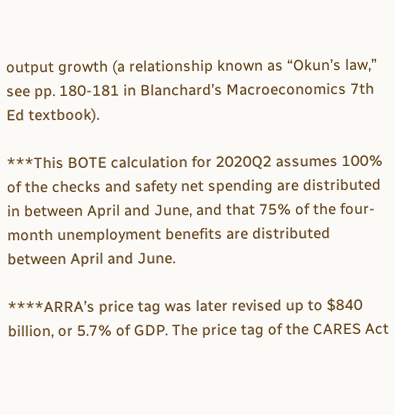output growth (a relationship known as “Okun’s law,” see pp. 180-181 in Blanchard’s Macroeconomics 7th Ed textbook).

***This BOTE calculation for 2020Q2 assumes 100% of the checks and safety net spending are distributed in between April and June, and that 75% of the four-month unemployment benefits are distributed between April and June.

****ARRA’s price tag was later revised up to $840 billion, or 5.7% of GDP. The price tag of the CARES Act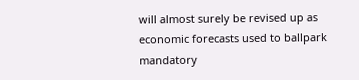will almost surely be revised up as economic forecasts used to ballpark mandatory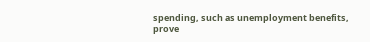spending, such as unemployment benefits, prove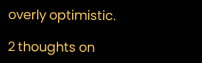overly optimistic.

2 thoughts on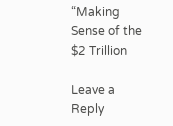“Making Sense of the $2 Trillion

Leave a Reply